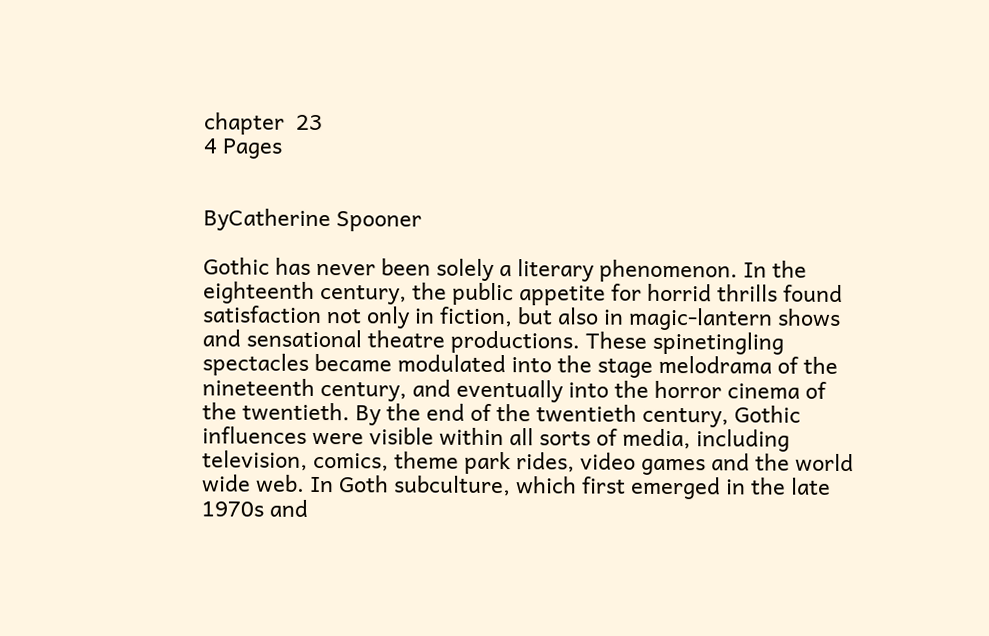chapter  23
4 Pages


ByCatherine Spooner

Gothic has never been solely a literary phenomenon. In the eighteenth century, the public appetite for horrid thrills found satisfaction not only in fiction, but also in magic-lantern shows and sensational theatre productions. These spinetingling spectacles became modulated into the stage melodrama of the nineteenth century, and eventually into the horror cinema of the twentieth. By the end of the twentieth century, Gothic influences were visible within all sorts of media, including television, comics, theme park rides, video games and the world wide web. In Goth subculture, which first emerged in the late 1970s and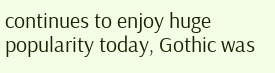continues to enjoy huge popularity today, Gothic was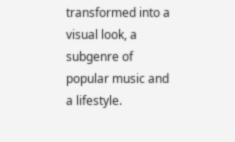transformed into a visual look, a subgenre of popular music and a lifestyle.